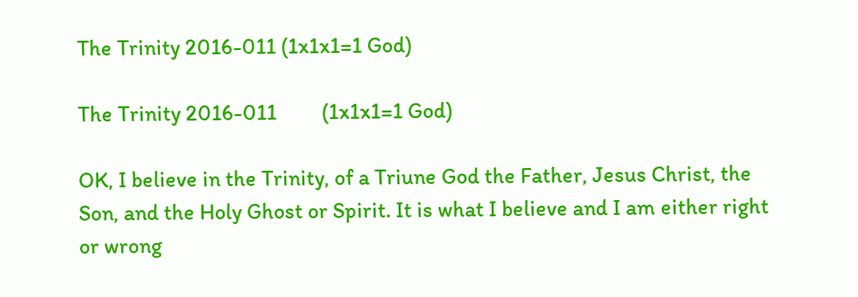The Trinity 2016-011 (1x1x1=1 God)

The Trinity 2016-011         (1x1x1=1 God)

OK, I believe in the Trinity, of a Triune God the Father, Jesus Christ, the Son, and the Holy Ghost or Spirit. It is what I believe and I am either right or wrong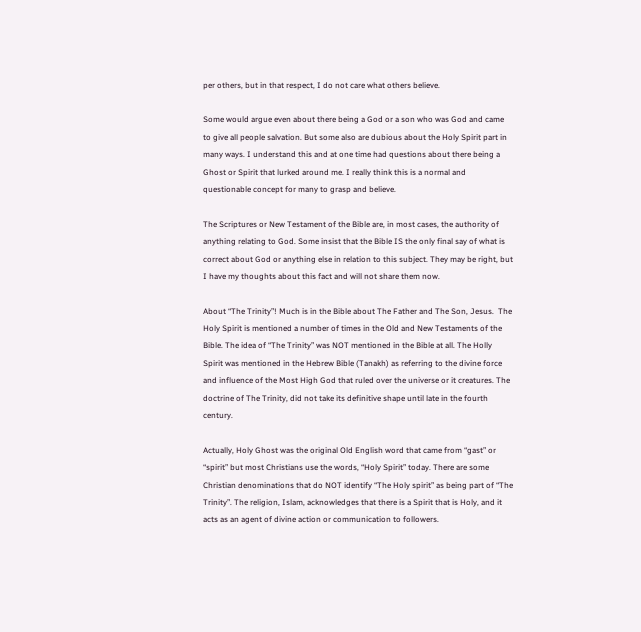per others, but in that respect, I do not care what others believe.

Some would argue even about there being a God or a son who was God and came to give all people salvation. But some also are dubious about the Holy Spirit part in many ways. I understand this and at one time had questions about there being a Ghost or Spirit that lurked around me. I really think this is a normal and questionable concept for many to grasp and believe.

The Scriptures or New Testament of the Bible are, in most cases, the authority of anything relating to God. Some insist that the Bible IS the only final say of what is correct about God or anything else in relation to this subject. They may be right, but I have my thoughts about this fact and will not share them now.

About “The Trinity”! Much is in the Bible about The Father and The Son, Jesus.  The Holy Spirit is mentioned a number of times in the Old and New Testaments of the Bible. The idea of “The Trinity” was NOT mentioned in the Bible at all. The Holly Spirit was mentioned in the Hebrew Bible (Tanakh) as referring to the divine force and influence of the Most High God that ruled over the universe or it creatures. The doctrine of The Trinity, did not take its definitive shape until late in the fourth century.

Actually, Holy Ghost was the original Old English word that came from “gast” or “spirit” but most Christians use the words, “Holy Spirit” today. There are some Christian denominations that do NOT identify “The Holy spirit” as being part of “The Trinity”. The religion, Islam, acknowledges that there is a Spirit that is Holy, and it acts as an agent of divine action or communication to followers.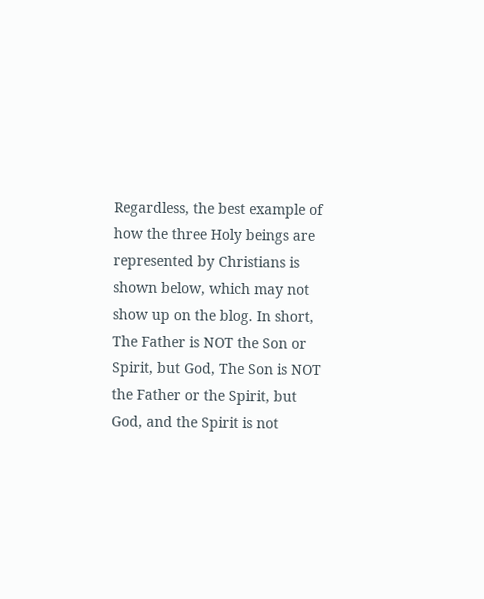Regardless, the best example of how the three Holy beings are represented by Christians is shown below, which may not show up on the blog. In short, The Father is NOT the Son or Spirit, but God, The Son is NOT the Father or the Spirit, but God, and the Spirit is not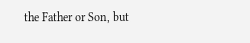the Father or Son, but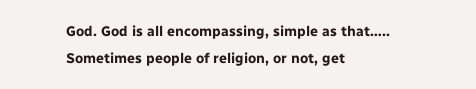God. God is all encompassing, simple as that…..   Sometimes people of religion, or not, get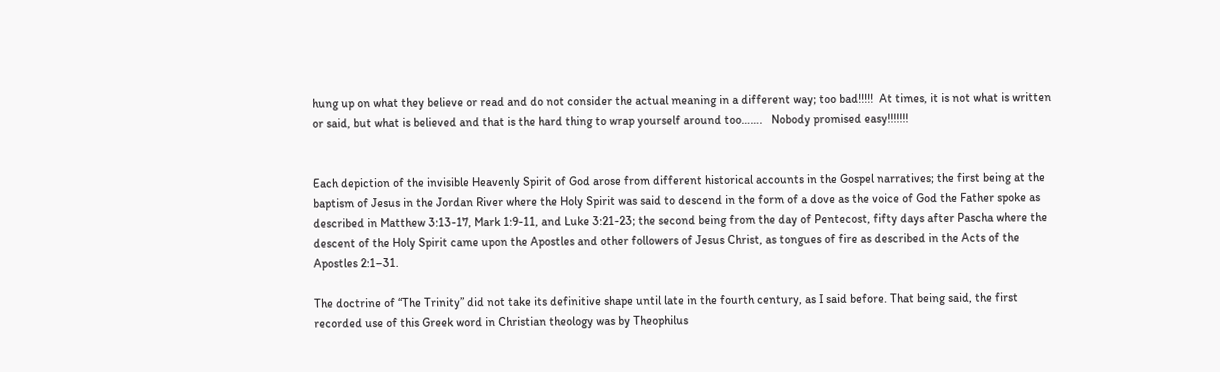hung up on what they believe or read and do not consider the actual meaning in a different way; too bad!!!!!  At times, it is not what is written or said, but what is believed and that is the hard thing to wrap yourself around too…….   Nobody promised easy!!!!!!!


Each depiction of the invisible Heavenly Spirit of God arose from different historical accounts in the Gospel narratives; the first being at the baptism of Jesus in the Jordan River where the Holy Spirit was said to descend in the form of a dove as the voice of God the Father spoke as described in Matthew 3:13-17, Mark 1:9-11, and Luke 3:21-23; the second being from the day of Pentecost, fifty days after Pascha where the descent of the Holy Spirit came upon the Apostles and other followers of Jesus Christ, as tongues of fire as described in the Acts of the Apostles 2:1–31.

The doctrine of “The Trinity” did not take its definitive shape until late in the fourth century, as I said before. That being said, the first recorded use of this Greek word in Christian theology was by Theophilus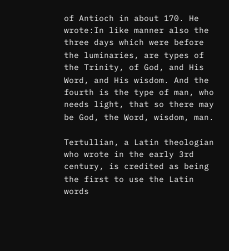of Antioch in about 170. He wrote:In like manner also the three days which were before the luminaries, are types of the Trinity, of God, and His Word, and His wisdom. And the fourth is the type of man, who needs light, that so there may be God, the Word, wisdom, man.

Tertullian, a Latin theologian who wrote in the early 3rd century, is credited as being the first to use the Latin words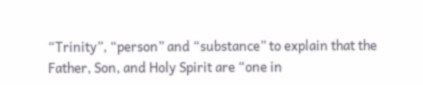“Trinity”, “person” and “substance” to explain that the Father, Son, and Holy Spirit are “one in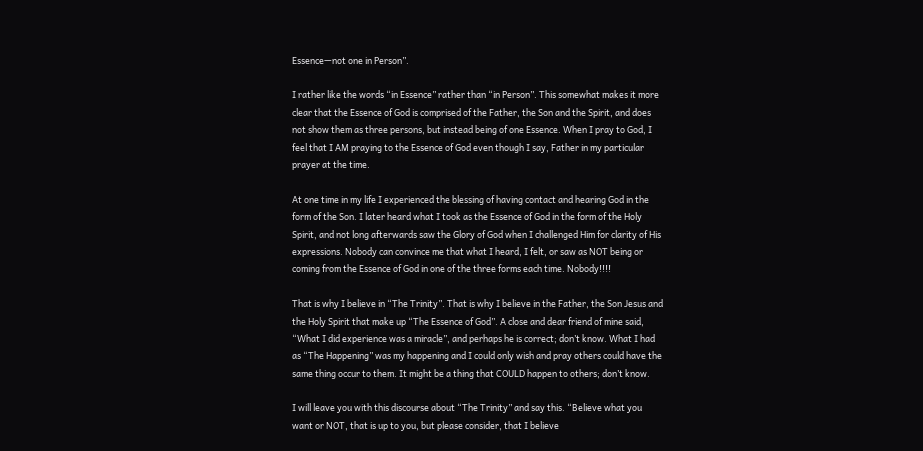Essence—not one in Person”.

I rather like the words “in Essence” rather than “in Person”. This somewhat makes it more clear that the Essence of God is comprised of the Father, the Son and the Spirit, and does not show them as three persons, but instead being of one Essence. When I pray to God, I feel that I AM praying to the Essence of God even though I say, Father in my particular prayer at the time.

At one time in my life I experienced the blessing of having contact and hearing God in the form of the Son. I later heard what I took as the Essence of God in the form of the Holy Spirit, and not long afterwards saw the Glory of God when I challenged Him for clarity of His expressions. Nobody can convince me that what I heard, I felt, or saw as NOT being or coming from the Essence of God in one of the three forms each time. Nobody!!!!

That is why I believe in “The Trinity”. That is why I believe in the Father, the Son Jesus and the Holy Spirit that make up “The Essence of God”. A close and dear friend of mine said, “What I did experience was a miracle”, and perhaps he is correct; don’t know. What I had as “The Happening” was my happening and I could only wish and pray others could have the same thing occur to them. It might be a thing that COULD happen to others; don’t know.

I will leave you with this discourse about “The Trinity” and say this. “Believe what you want or NOT, that is up to you, but please consider, that I believe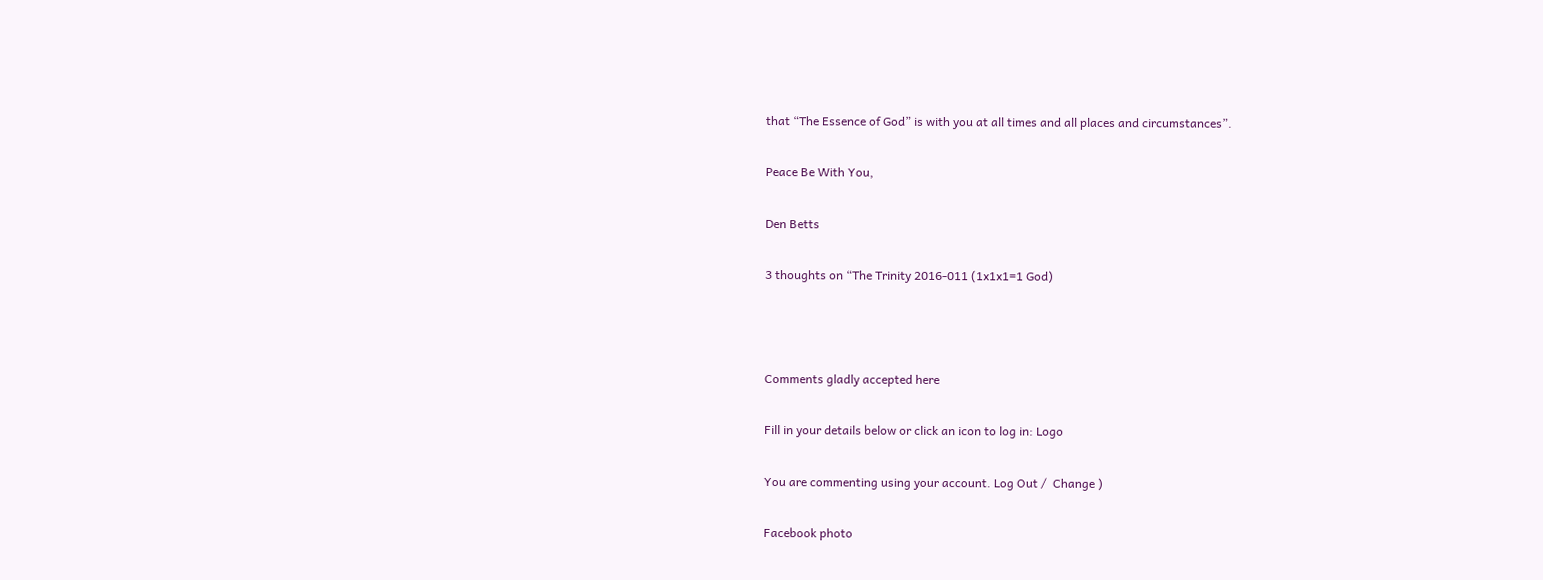that “The Essence of God” is with you at all times and all places and circumstances”.

Peace Be With You,

Den Betts

3 thoughts on “The Trinity 2016-011 (1x1x1=1 God)



Comments gladly accepted here

Fill in your details below or click an icon to log in: Logo

You are commenting using your account. Log Out /  Change )

Facebook photo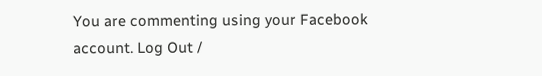You are commenting using your Facebook account. Log Out /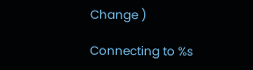Change )

Connecting to %s